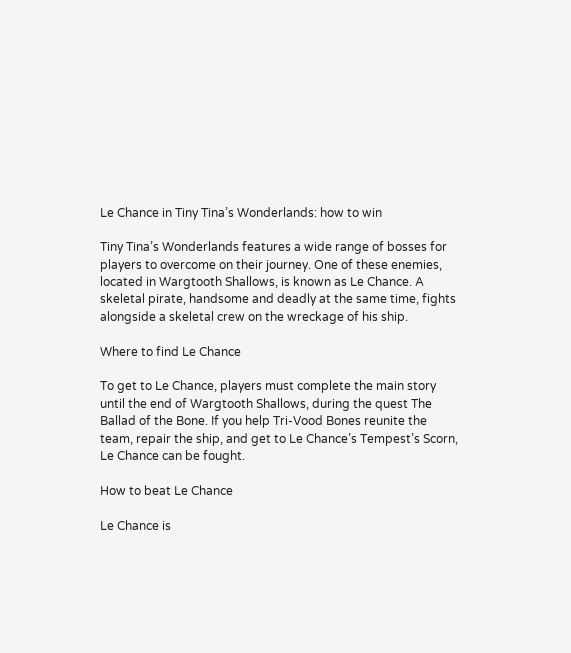Le Chance in Tiny Tina’s Wonderlands: how to win

Tiny Tina’s Wonderlands features a wide range of bosses for players to overcome on their journey. One of these enemies, located in Wargtooth Shallows, is known as Le Chance. A skeletal pirate, handsome and deadly at the same time, fights alongside a skeletal crew on the wreckage of his ship.

Where to find Le Chance

To get to Le Chance, players must complete the main story until the end of Wargtooth Shallows, during the quest The Ballad of the Bone. If you help Tri-Vood Bones reunite the team, repair the ship, and get to Le Chance’s Tempest’s Scorn, Le Chance can be fought.

How to beat Le Chance

Le Chance is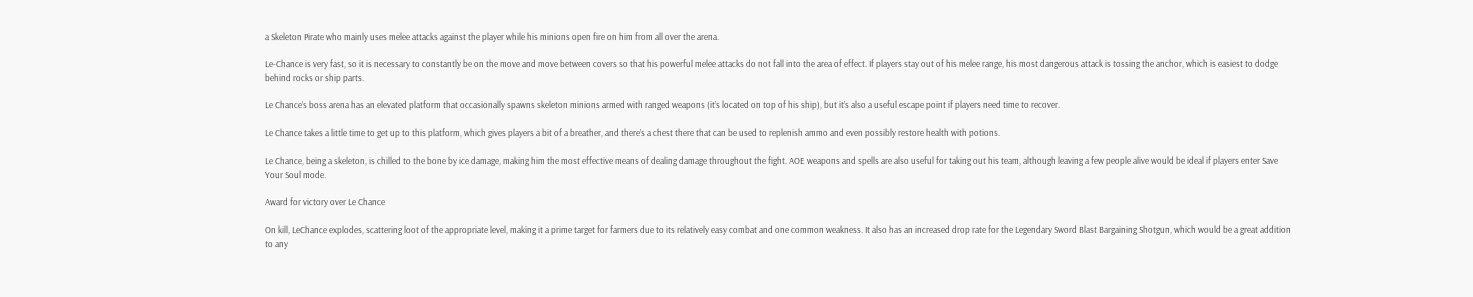a Skeleton Pirate who mainly uses melee attacks against the player while his minions open fire on him from all over the arena.

Le-Chance is very fast, so it is necessary to constantly be on the move and move between covers so that his powerful melee attacks do not fall into the area of effect. If players stay out of his melee range, his most dangerous attack is tossing the anchor, which is easiest to dodge behind rocks or ship parts.

Le Chance’s boss arena has an elevated platform that occasionally spawns skeleton minions armed with ranged weapons (it’s located on top of his ship), but it’s also a useful escape point if players need time to recover.

Le Chance takes a little time to get up to this platform, which gives players a bit of a breather, and there’s a chest there that can be used to replenish ammo and even possibly restore health with potions.

Le Chance, being a skeleton, is chilled to the bone by ice damage, making him the most effective means of dealing damage throughout the fight. AOE weapons and spells are also useful for taking out his team, although leaving a few people alive would be ideal if players enter Save Your Soul mode.

Award for victory over Le Chance

On kill, LeChance explodes, scattering loot of the appropriate level, making it a prime target for farmers due to its relatively easy combat and one common weakness. It also has an increased drop rate for the Legendary Sword Blast Bargaining Shotgun, which would be a great addition to any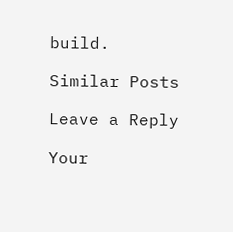build.

Similar Posts

Leave a Reply

Your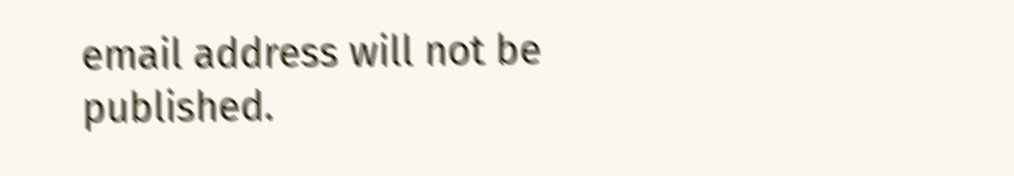email address will not be published.